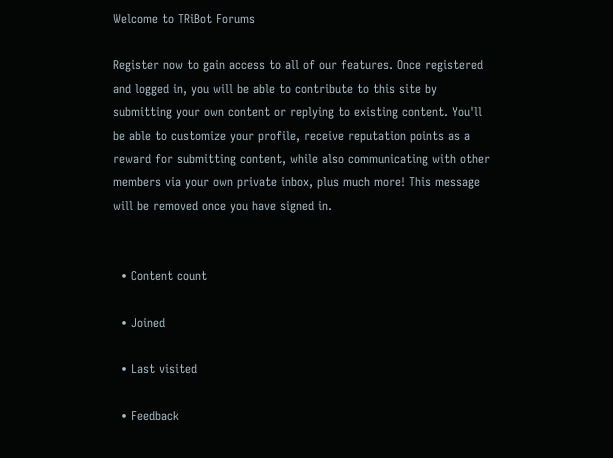Welcome to TRiBot Forums

Register now to gain access to all of our features. Once registered and logged in, you will be able to contribute to this site by submitting your own content or replying to existing content. You'll be able to customize your profile, receive reputation points as a reward for submitting content, while also communicating with other members via your own private inbox, plus much more! This message will be removed once you have signed in.


  • Content count

  • Joined

  • Last visited

  • Feedback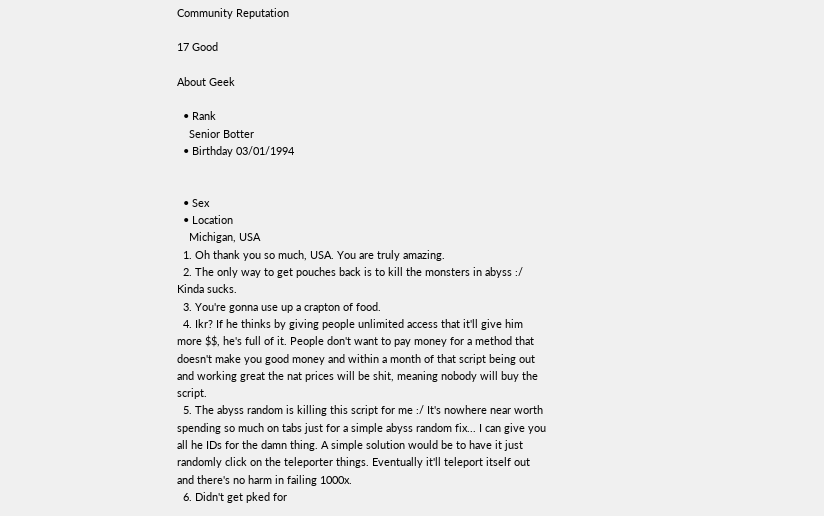Community Reputation

17 Good

About Geek

  • Rank
    Senior Botter
  • Birthday 03/01/1994


  • Sex
  • Location
    Michigan, USA
  1. Oh thank you so much, USA. You are truly amazing.
  2. The only way to get pouches back is to kill the monsters in abyss :/ Kinda sucks.
  3. You're gonna use up a crapton of food.
  4. Ikr? If he thinks by giving people unlimited access that it'll give him more $$, he's full of it. People don't want to pay money for a method that doesn't make you good money and within a month of that script being out and working great the nat prices will be shit, meaning nobody will buy the script.
  5. The abyss random is killing this script for me :/ It's nowhere near worth spending so much on tabs just for a simple abyss random fix... I can give you all he IDs for the damn thing. A simple solution would be to have it just randomly click on the teleporter things. Eventually it'll teleport itself out and there's no harm in failing 1000x.
  6. Didn't get pked for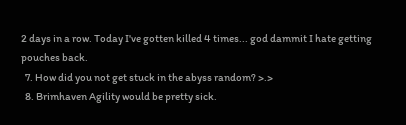2 days in a row. Today I've gotten killed 4 times... god dammit I hate getting pouches back.
  7. How did you not get stuck in the abyss random? >.>
  8. Brimhaven Agility would be pretty sick.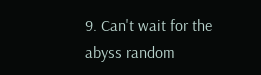9. Can't wait for the abyss random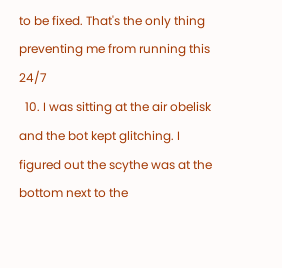to be fixed. That's the only thing preventing me from running this 24/7
  10. I was sitting at the air obelisk and the bot kept glitching. I figured out the scythe was at the bottom next to the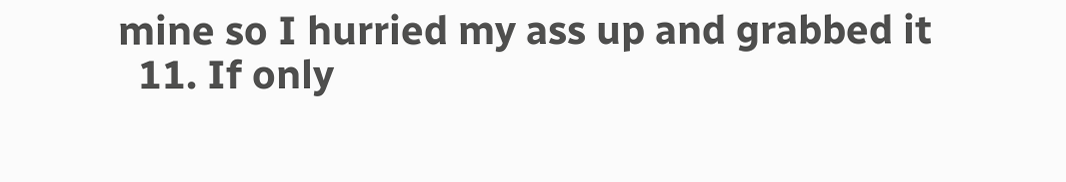mine so I hurried my ass up and grabbed it
  11. If only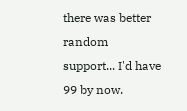there was better random support... I'd have 99 by now.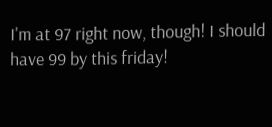I'm at 97 right now, though! I should have 99 by this friday!